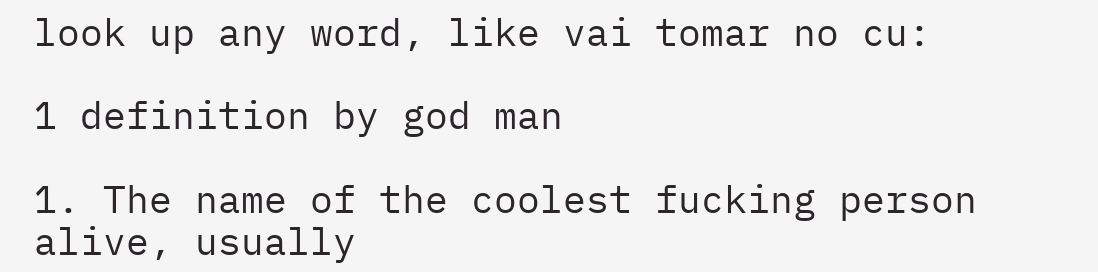look up any word, like vai tomar no cu:

1 definition by god man

1. The name of the coolest fucking person alive, usually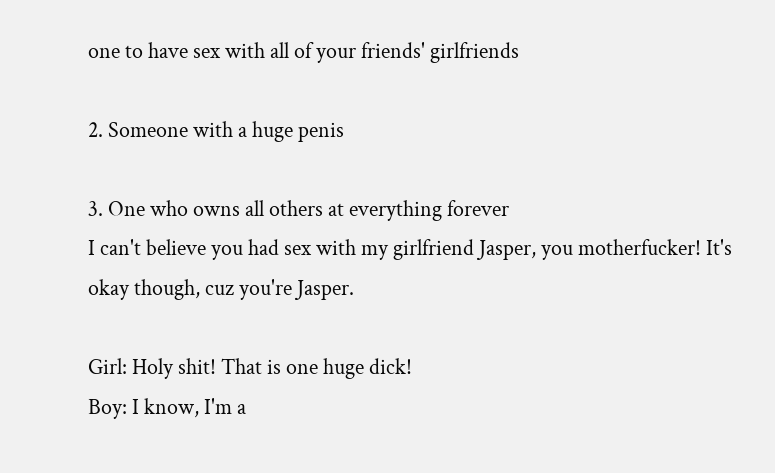one to have sex with all of your friends' girlfriends

2. Someone with a huge penis

3. One who owns all others at everything forever
I can't believe you had sex with my girlfriend Jasper, you motherfucker! It's okay though, cuz you're Jasper.

Girl: Holy shit! That is one huge dick!
Boy: I know, I'm a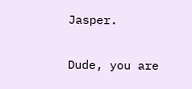Jasper.

Dude, you are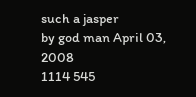such a jasper
by god man April 03, 2008
1114 545